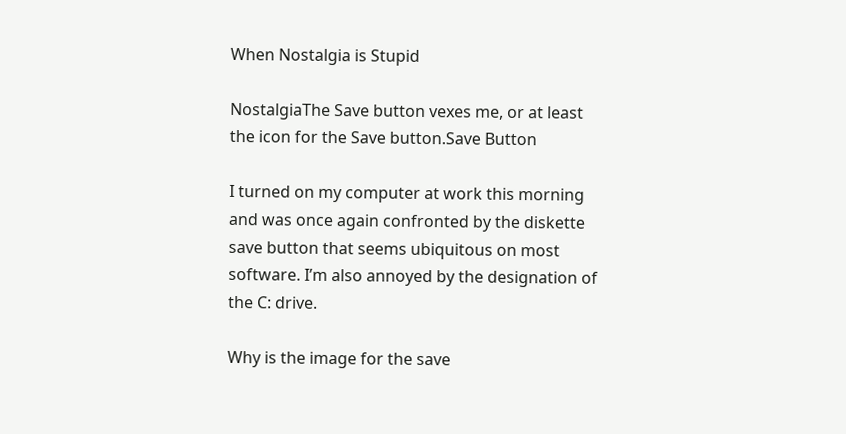When Nostalgia is Stupid

NostalgiaThe Save button vexes me, or at least the icon for the Save button.Save Button

I turned on my computer at work this morning and was once again confronted by the diskette save button that seems ubiquitous on most software. I’m also annoyed by the designation of the C: drive.

Why is the image for the save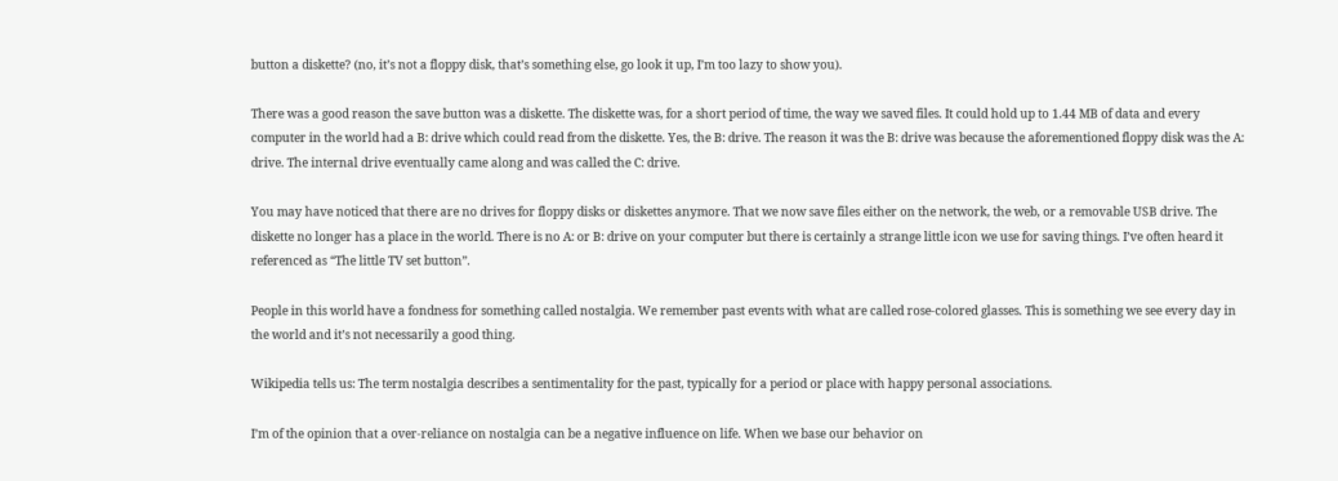button a diskette? (no, it’s not a floppy disk, that’s something else, go look it up, I’m too lazy to show you).

There was a good reason the save button was a diskette. The diskette was, for a short period of time, the way we saved files. It could hold up to 1.44 MB of data and every computer in the world had a B: drive which could read from the diskette. Yes, the B: drive. The reason it was the B: drive was because the aforementioned floppy disk was the A: drive. The internal drive eventually came along and was called the C: drive.

You may have noticed that there are no drives for floppy disks or diskettes anymore. That we now save files either on the network, the web, or a removable USB drive. The diskette no longer has a place in the world. There is no A: or B: drive on your computer but there is certainly a strange little icon we use for saving things. I’ve often heard it referenced as “The little TV set button”.

People in this world have a fondness for something called nostalgia. We remember past events with what are called rose-colored glasses. This is something we see every day in the world and it’s not necessarily a good thing.

Wikipedia tells us: The term nostalgia describes a sentimentality for the past, typically for a period or place with happy personal associations.

I’m of the opinion that a over-reliance on nostalgia can be a negative influence on life. When we base our behavior on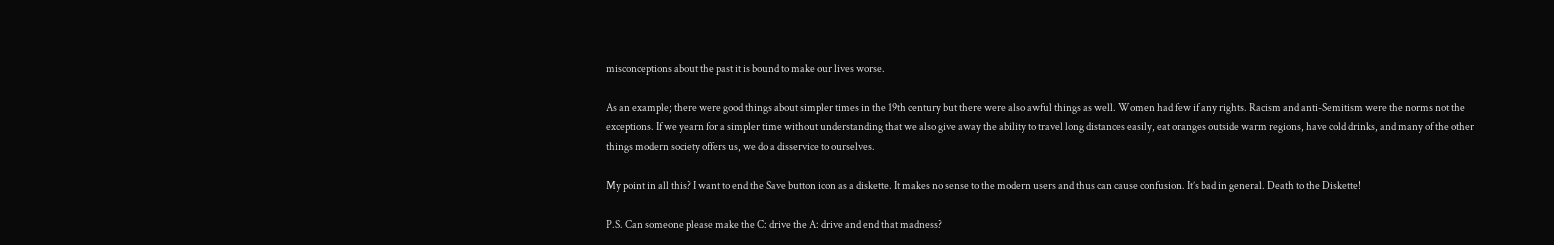misconceptions about the past it is bound to make our lives worse.

As an example; there were good things about simpler times in the 19th century but there were also awful things as well. Women had few if any rights. Racism and anti-Semitism were the norms not the exceptions. If we yearn for a simpler time without understanding that we also give away the ability to travel long distances easily, eat oranges outside warm regions, have cold drinks, and many of the other things modern society offers us, we do a disservice to ourselves.

My point in all this? I want to end the Save button icon as a diskette. It makes no sense to the modern users and thus can cause confusion. It’s bad in general. Death to the Diskette!

P.S. Can someone please make the C: drive the A: drive and end that madness?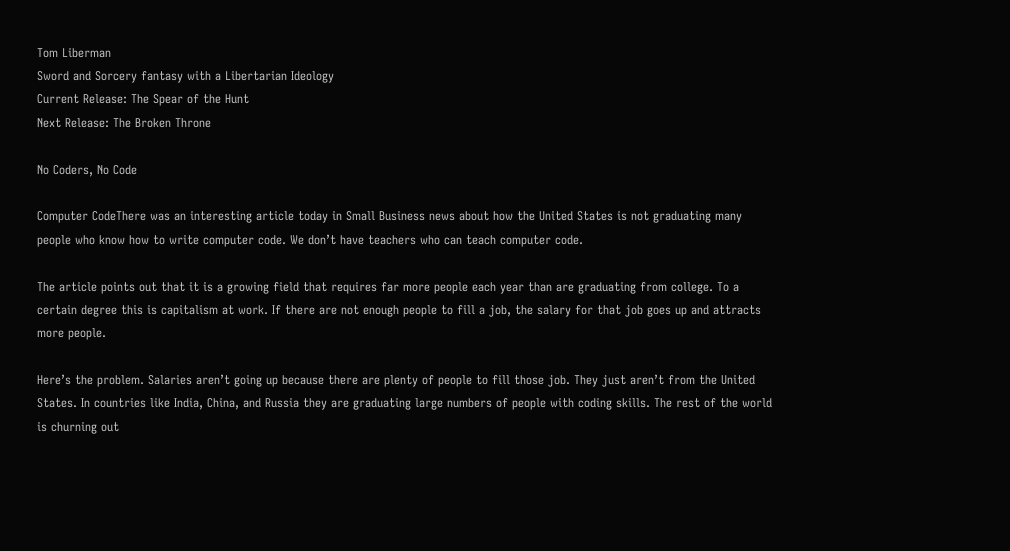Tom Liberman
Sword and Sorcery fantasy with a Libertarian Ideology
Current Release: The Spear of the Hunt
Next Release: The Broken Throne

No Coders, No Code

Computer CodeThere was an interesting article today in Small Business news about how the United States is not graduating many people who know how to write computer code. We don’t have teachers who can teach computer code.

The article points out that it is a growing field that requires far more people each year than are graduating from college. To a certain degree this is capitalism at work. If there are not enough people to fill a job, the salary for that job goes up and attracts more people.

Here’s the problem. Salaries aren’t going up because there are plenty of people to fill those job. They just aren’t from the United States. In countries like India, China, and Russia they are graduating large numbers of people with coding skills. The rest of the world is churning out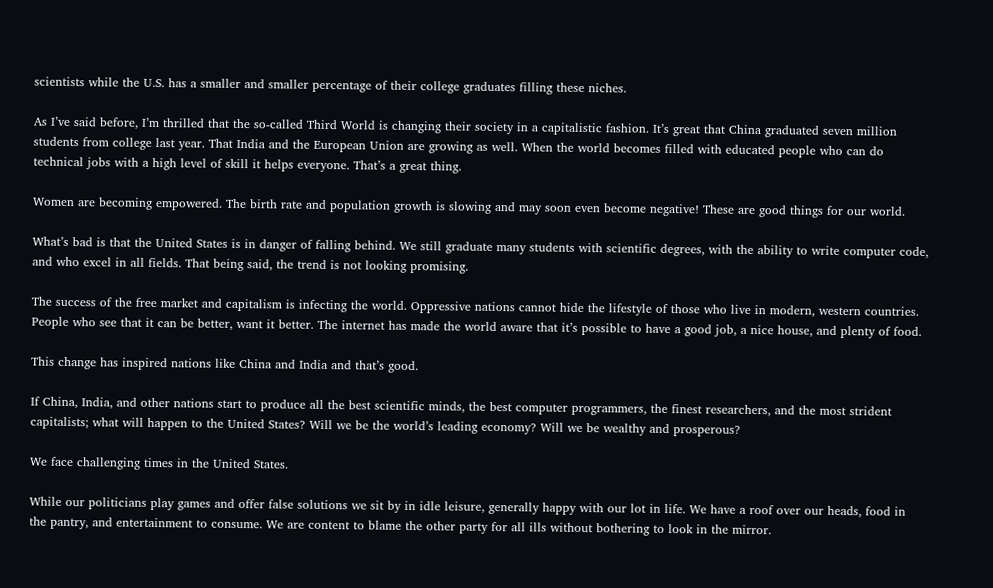scientists while the U.S. has a smaller and smaller percentage of their college graduates filling these niches.

As I’ve said before, I’m thrilled that the so-called Third World is changing their society in a capitalistic fashion. It’s great that China graduated seven million students from college last year. That India and the European Union are growing as well. When the world becomes filled with educated people who can do technical jobs with a high level of skill it helps everyone. That’s a great thing.

Women are becoming empowered. The birth rate and population growth is slowing and may soon even become negative! These are good things for our world.

What’s bad is that the United States is in danger of falling behind. We still graduate many students with scientific degrees, with the ability to write computer code, and who excel in all fields. That being said, the trend is not looking promising.

The success of the free market and capitalism is infecting the world. Oppressive nations cannot hide the lifestyle of those who live in modern, western countries. People who see that it can be better, want it better. The internet has made the world aware that it’s possible to have a good job, a nice house, and plenty of food.

This change has inspired nations like China and India and that’s good.

If China, India, and other nations start to produce all the best scientific minds, the best computer programmers, the finest researchers, and the most strident capitalists; what will happen to the United States? Will we be the world’s leading economy? Will we be wealthy and prosperous?

We face challenging times in the United States.

While our politicians play games and offer false solutions we sit by in idle leisure, generally happy with our lot in life. We have a roof over our heads, food in the pantry, and entertainment to consume. We are content to blame the other party for all ills without bothering to look in the mirror.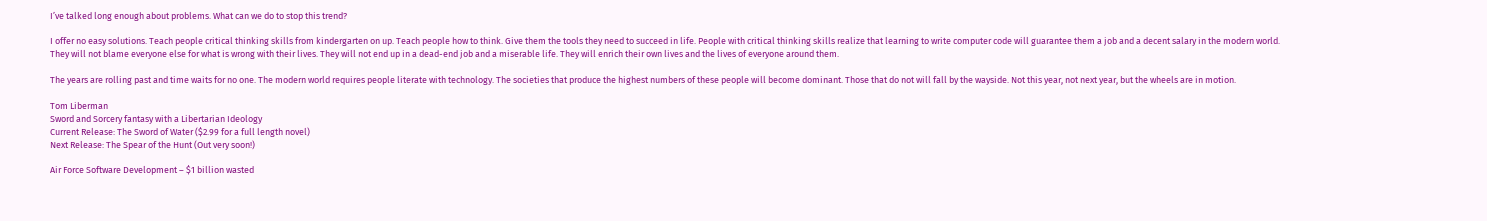I’ve talked long enough about problems. What can we do to stop this trend?

I offer no easy solutions. Teach people critical thinking skills from kindergarten on up. Teach people how to think. Give them the tools they need to succeed in life. People with critical thinking skills realize that learning to write computer code will guarantee them a job and a decent salary in the modern world. They will not blame everyone else for what is wrong with their lives. They will not end up in a dead-end job and a miserable life. They will enrich their own lives and the lives of everyone around them.

The years are rolling past and time waits for no one. The modern world requires people literate with technology. The societies that produce the highest numbers of these people will become dominant. Those that do not will fall by the wayside. Not this year, not next year, but the wheels are in motion.

Tom Liberman
Sword and Sorcery fantasy with a Libertarian Ideology
Current Release: The Sword of Water ($2.99 for a full length novel)
Next Release: The Spear of the Hunt (Out very soon!)

Air Force Software Development – $1 billion wasted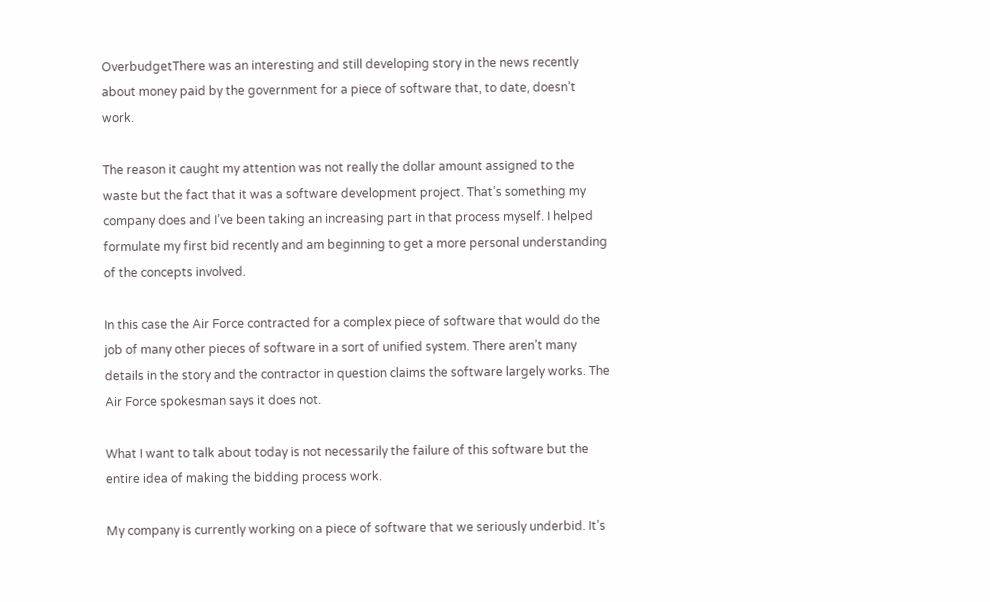OverbudgetThere was an interesting and still developing story in the news recently about money paid by the government for a piece of software that, to date, doesn’t work.

The reason it caught my attention was not really the dollar amount assigned to the waste but the fact that it was a software development project. That’s something my company does and I’ve been taking an increasing part in that process myself. I helped formulate my first bid recently and am beginning to get a more personal understanding of the concepts involved.

In this case the Air Force contracted for a complex piece of software that would do the job of many other pieces of software in a sort of unified system. There aren’t many details in the story and the contractor in question claims the software largely works. The Air Force spokesman says it does not.

What I want to talk about today is not necessarily the failure of this software but the entire idea of making the bidding process work.

My company is currently working on a piece of software that we seriously underbid. It’s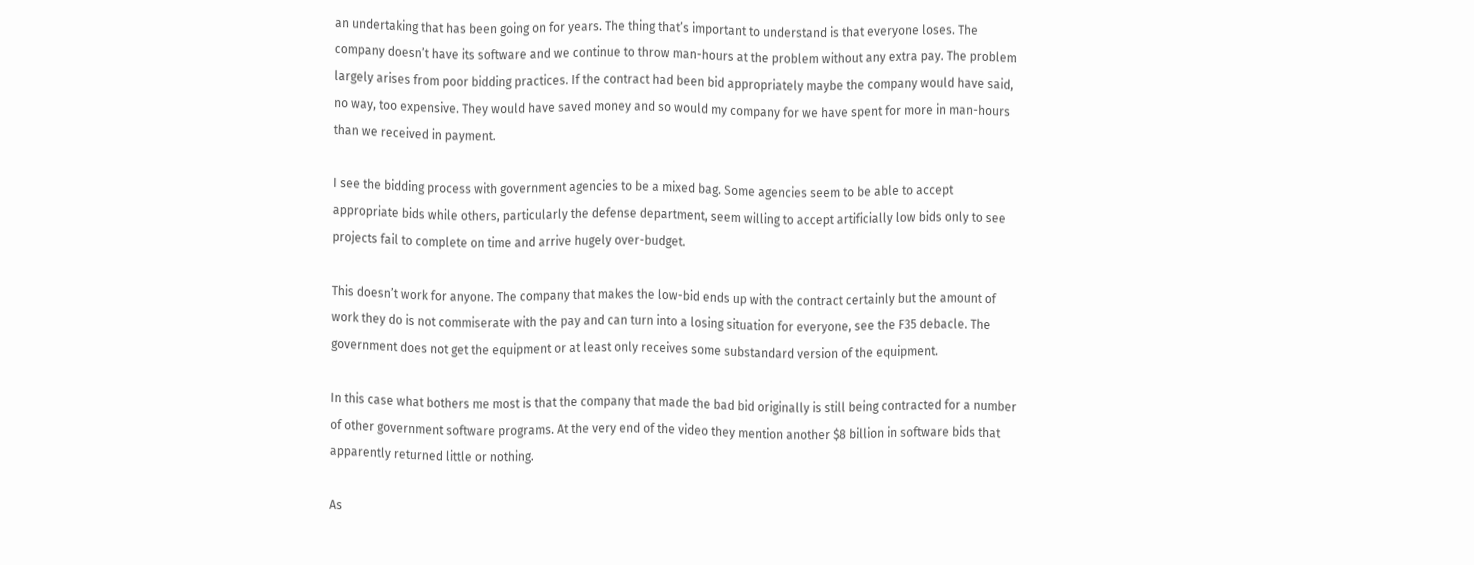an undertaking that has been going on for years. The thing that’s important to understand is that everyone loses. The company doesn’t have its software and we continue to throw man-hours at the problem without any extra pay. The problem largely arises from poor bidding practices. If the contract had been bid appropriately maybe the company would have said, no way, too expensive. They would have saved money and so would my company for we have spent for more in man-hours than we received in payment.

I see the bidding process with government agencies to be a mixed bag. Some agencies seem to be able to accept appropriate bids while others, particularly the defense department, seem willing to accept artificially low bids only to see projects fail to complete on time and arrive hugely over-budget.

This doesn’t work for anyone. The company that makes the low-bid ends up with the contract certainly but the amount of work they do is not commiserate with the pay and can turn into a losing situation for everyone, see the F35 debacle. The government does not get the equipment or at least only receives some substandard version of the equipment.

In this case what bothers me most is that the company that made the bad bid originally is still being contracted for a number of other government software programs. At the very end of the video they mention another $8 billion in software bids that apparently returned little or nothing.

As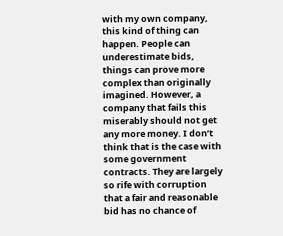with my own company, this kind of thing can happen. People can underestimate bids, things can prove more complex than originally imagined. However, a company that fails this miserably should not get any more money. I don’t think that is the case with some government contracts. They are largely so rife with corruption that a fair and reasonable bid has no chance of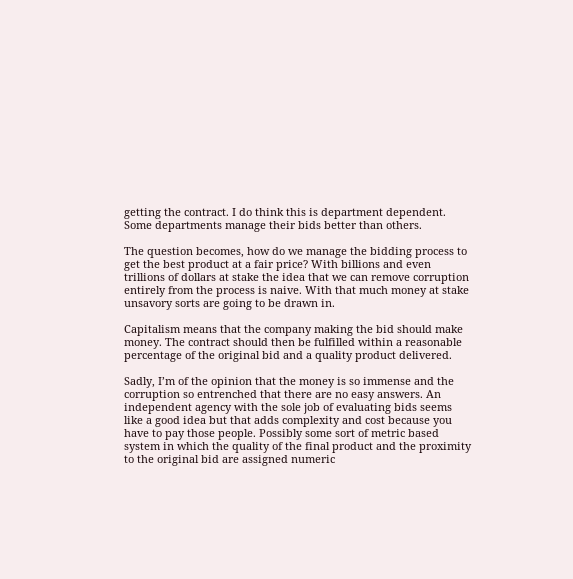getting the contract. I do think this is department dependent. Some departments manage their bids better than others.

The question becomes, how do we manage the bidding process to get the best product at a fair price? With billions and even trillions of dollars at stake the idea that we can remove corruption entirely from the process is naive. With that much money at stake unsavory sorts are going to be drawn in.

Capitalism means that the company making the bid should make money. The contract should then be fulfilled within a reasonable percentage of the original bid and a quality product delivered.

Sadly, I’m of the opinion that the money is so immense and the corruption so entrenched that there are no easy answers. An independent agency with the sole job of evaluating bids seems like a good idea but that adds complexity and cost because you have to pay those people. Possibly some sort of metric based system in which the quality of the final product and the proximity to the original bid are assigned numeric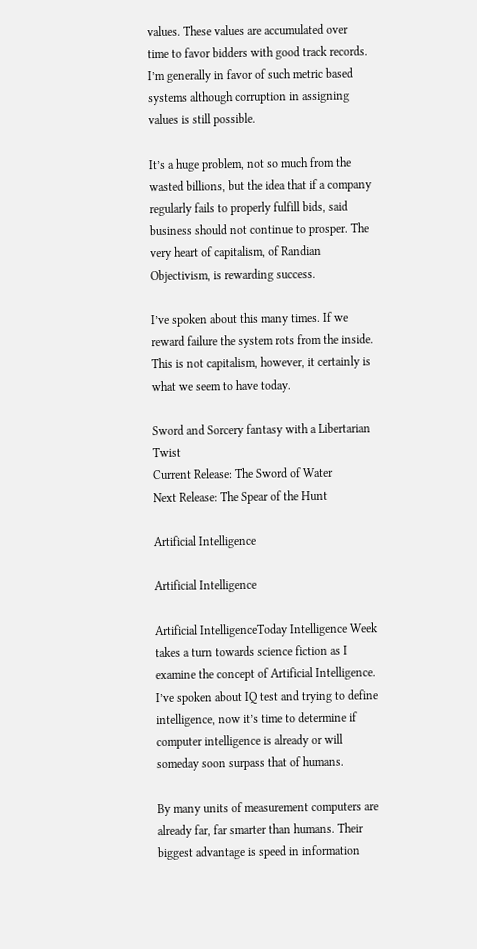values. These values are accumulated over time to favor bidders with good track records. I’m generally in favor of such metric based systems although corruption in assigning values is still possible.

It’s a huge problem, not so much from the wasted billions, but the idea that if a company regularly fails to properly fulfill bids, said business should not continue to prosper. The very heart of capitalism, of Randian Objectivism, is rewarding success.

I’ve spoken about this many times. If we reward failure the system rots from the inside. This is not capitalism, however, it certainly is what we seem to have today.

Sword and Sorcery fantasy with a Libertarian Twist
Current Release: The Sword of Water
Next Release: The Spear of the Hunt

Artificial Intelligence

Artificial Intelligence

Artificial IntelligenceToday Intelligence Week takes a turn towards science fiction as I examine the concept of Artificial Intelligence. I’ve spoken about IQ test and trying to define intelligence, now it’s time to determine if computer intelligence is already or will someday soon surpass that of humans.

By many units of measurement computers are already far, far smarter than humans. Their biggest advantage is speed in information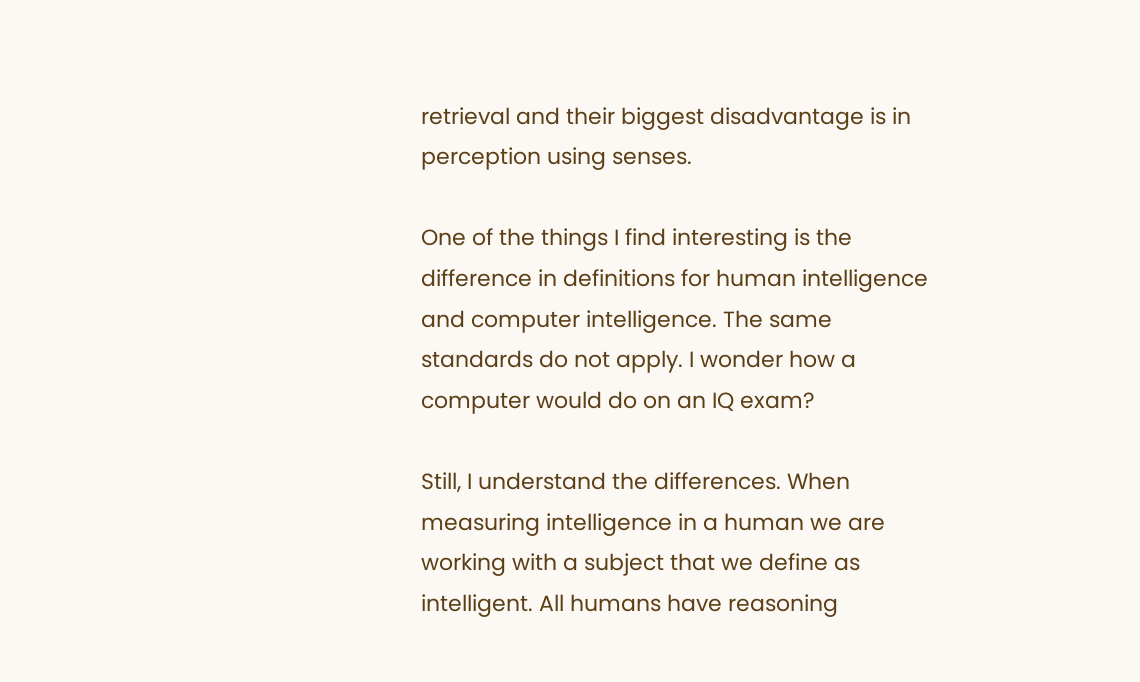retrieval and their biggest disadvantage is in perception using senses.

One of the things I find interesting is the difference in definitions for human intelligence and computer intelligence. The same standards do not apply. I wonder how a computer would do on an IQ exam?

Still, I understand the differences. When measuring intelligence in a human we are working with a subject that we define as intelligent. All humans have reasoning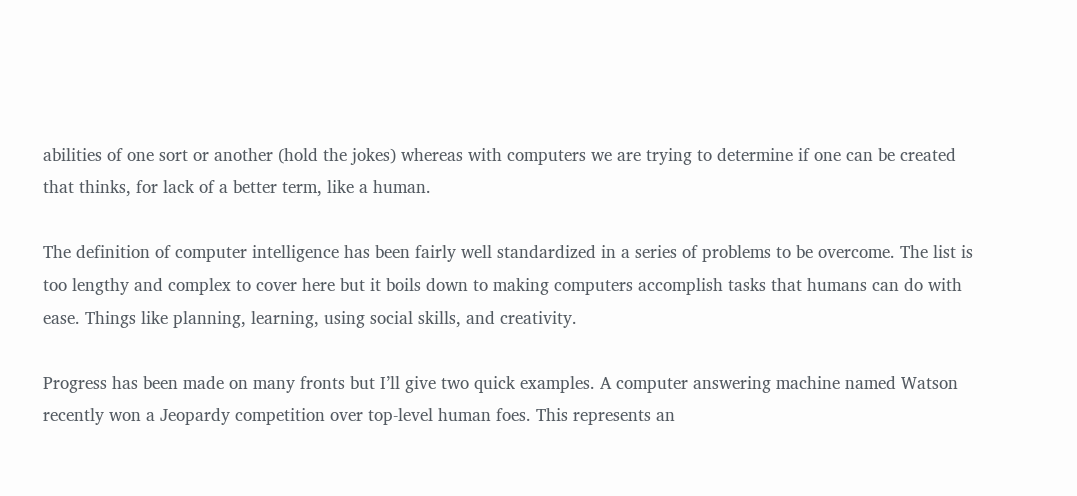abilities of one sort or another (hold the jokes) whereas with computers we are trying to determine if one can be created that thinks, for lack of a better term, like a human.

The definition of computer intelligence has been fairly well standardized in a series of problems to be overcome. The list is too lengthy and complex to cover here but it boils down to making computers accomplish tasks that humans can do with ease. Things like planning, learning, using social skills, and creativity.

Progress has been made on many fronts but I’ll give two quick examples. A computer answering machine named Watson recently won a Jeopardy competition over top-level human foes. This represents an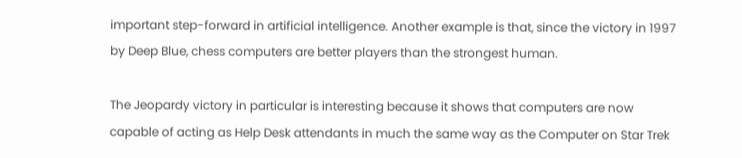important step-forward in artificial intelligence. Another example is that, since the victory in 1997 by Deep Blue, chess computers are better players than the strongest human.

The Jeopardy victory in particular is interesting because it shows that computers are now capable of acting as Help Desk attendants in much the same way as the Computer on Star Trek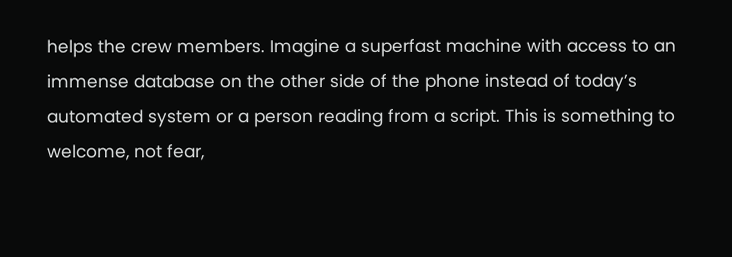helps the crew members. Imagine a superfast machine with access to an immense database on the other side of the phone instead of today’s automated system or a person reading from a script. This is something to welcome, not fear,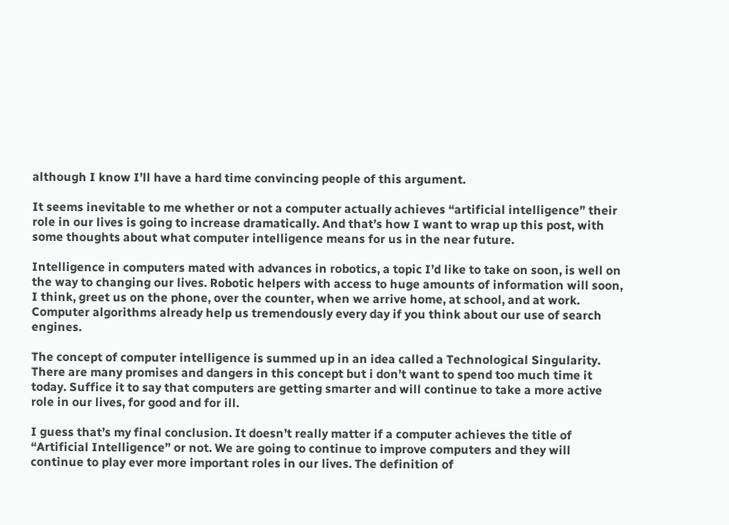although I know I’ll have a hard time convincing people of this argument.

It seems inevitable to me whether or not a computer actually achieves “artificial intelligence” their role in our lives is going to increase dramatically. And that’s how I want to wrap up this post, with some thoughts about what computer intelligence means for us in the near future.

Intelligence in computers mated with advances in robotics, a topic I’d like to take on soon, is well on the way to changing our lives. Robotic helpers with access to huge amounts of information will soon, I think, greet us on the phone, over the counter, when we arrive home, at school, and at work. Computer algorithms already help us tremendously every day if you think about our use of search engines.

The concept of computer intelligence is summed up in an idea called a Technological Singularity. There are many promises and dangers in this concept but i don’t want to spend too much time it today. Suffice it to say that computers are getting smarter and will continue to take a more active role in our lives, for good and for ill.

I guess that’s my final conclusion. It doesn’t really matter if a computer achieves the title of “Artificial Intelligence” or not. We are going to continue to improve computers and they will continue to play ever more important roles in our lives. The definition of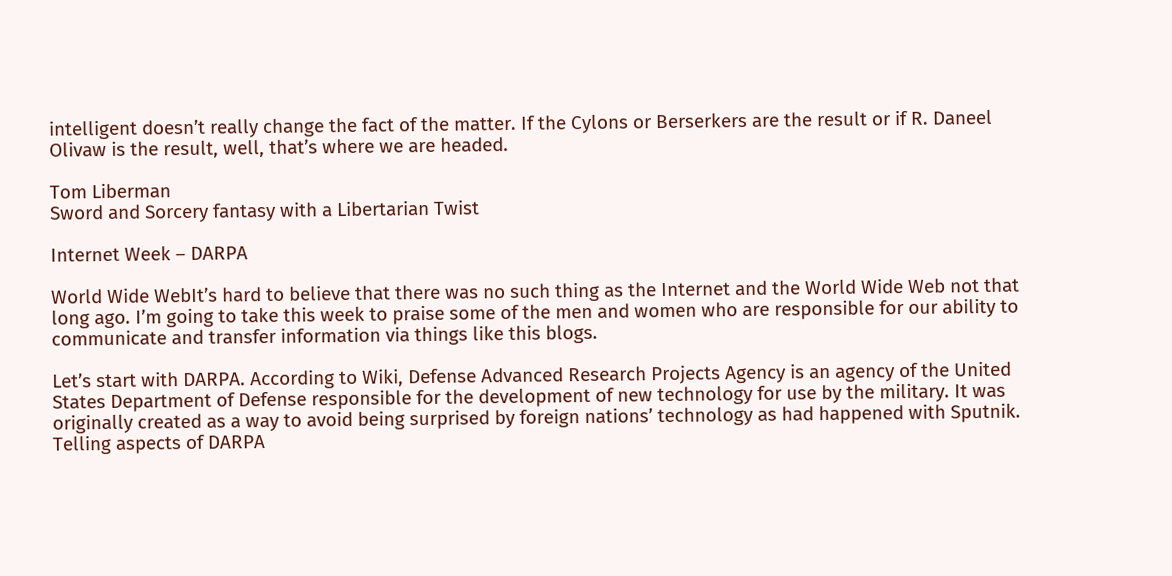intelligent doesn’t really change the fact of the matter. If the Cylons or Berserkers are the result or if R. Daneel Olivaw is the result, well, that’s where we are headed.

Tom Liberman
Sword and Sorcery fantasy with a Libertarian Twist

Internet Week – DARPA

World Wide WebIt’s hard to believe that there was no such thing as the Internet and the World Wide Web not that long ago. I’m going to take this week to praise some of the men and women who are responsible for our ability to communicate and transfer information via things like this blogs.

Let’s start with DARPA. According to Wiki, Defense Advanced Research Projects Agency is an agency of the United States Department of Defense responsible for the development of new technology for use by the military. It was originally created as a way to avoid being surprised by foreign nations’ technology as had happened with Sputnik. Telling aspects of DARPA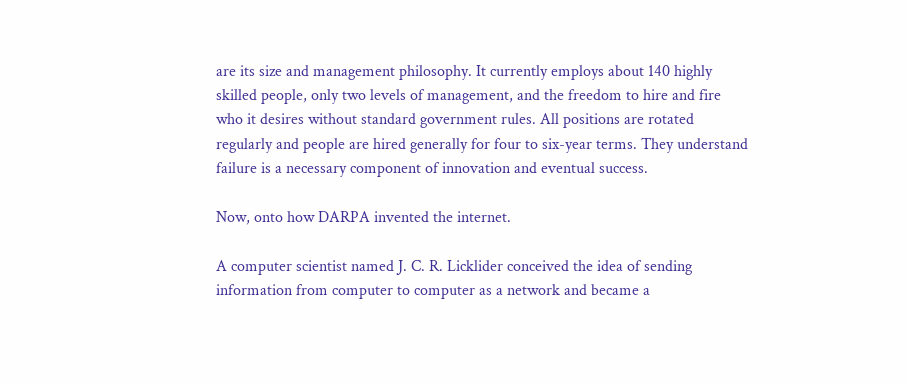are its size and management philosophy. It currently employs about 140 highly skilled people, only two levels of management, and the freedom to hire and fire who it desires without standard government rules. All positions are rotated regularly and people are hired generally for four to six-year terms. They understand failure is a necessary component of innovation and eventual success.

Now, onto how DARPA invented the internet.

A computer scientist named J. C. R. Licklider conceived the idea of sending information from computer to computer as a network and became a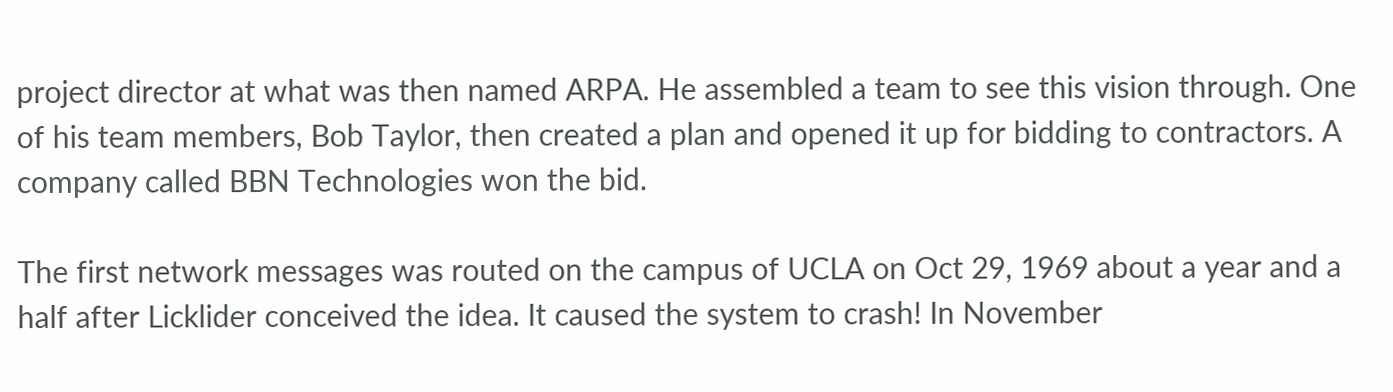project director at what was then named ARPA. He assembled a team to see this vision through. One of his team members, Bob Taylor, then created a plan and opened it up for bidding to contractors. A company called BBN Technologies won the bid.

The first network messages was routed on the campus of UCLA on Oct 29, 1969 about a year and a half after Licklider conceived the idea. It caused the system to crash! In November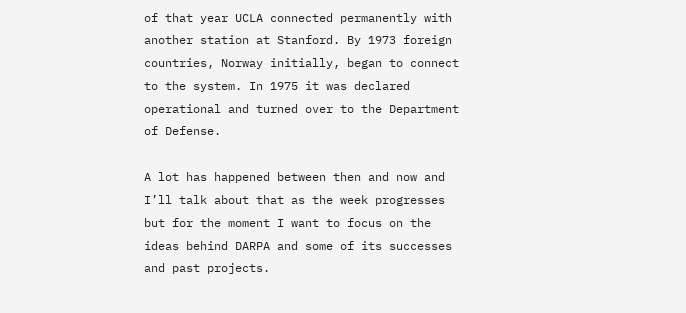of that year UCLA connected permanently with another station at Stanford. By 1973 foreign countries, Norway initially, began to connect to the system. In 1975 it was declared operational and turned over to the Department of Defense.

A lot has happened between then and now and I’ll talk about that as the week progresses but for the moment I want to focus on the ideas behind DARPA and some of its successes and past projects.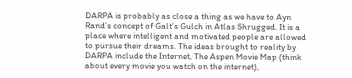DARPA is probably as close a thing as we have to Ayn Rand’s concept of Galt’s Gulch in Atlas Shrugged. It is a place where intelligent and motivated people are allowed to pursue their dreams. The ideas brought to reality by DARPA include the Internet, The Aspen Movie Map (think about every movie you watch on the internet),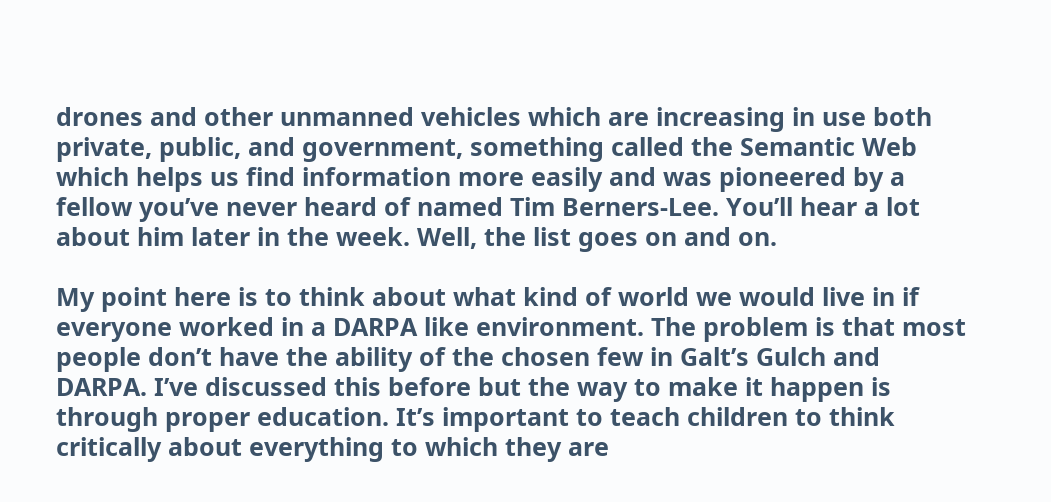drones and other unmanned vehicles which are increasing in use both private, public, and government, something called the Semantic Web which helps us find information more easily and was pioneered by a fellow you’ve never heard of named Tim Berners-Lee. You’ll hear a lot about him later in the week. Well, the list goes on and on.

My point here is to think about what kind of world we would live in if everyone worked in a DARPA like environment. The problem is that most people don’t have the ability of the chosen few in Galt’s Gulch and DARPA. I’ve discussed this before but the way to make it happen is through proper education. It’s important to teach children to think critically about everything to which they are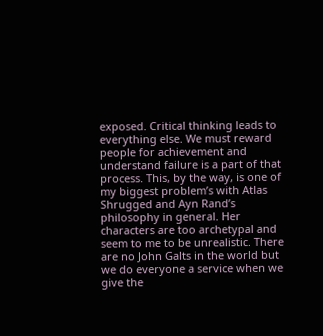exposed. Critical thinking leads to everything else. We must reward people for achievement and understand failure is a part of that process. This, by the way, is one of my biggest problem’s with Atlas Shrugged and Ayn Rand’s philosophy in general. Her characters are too archetypal and seem to me to be unrealistic. There are no John Galts in the world but we do everyone a service when we give the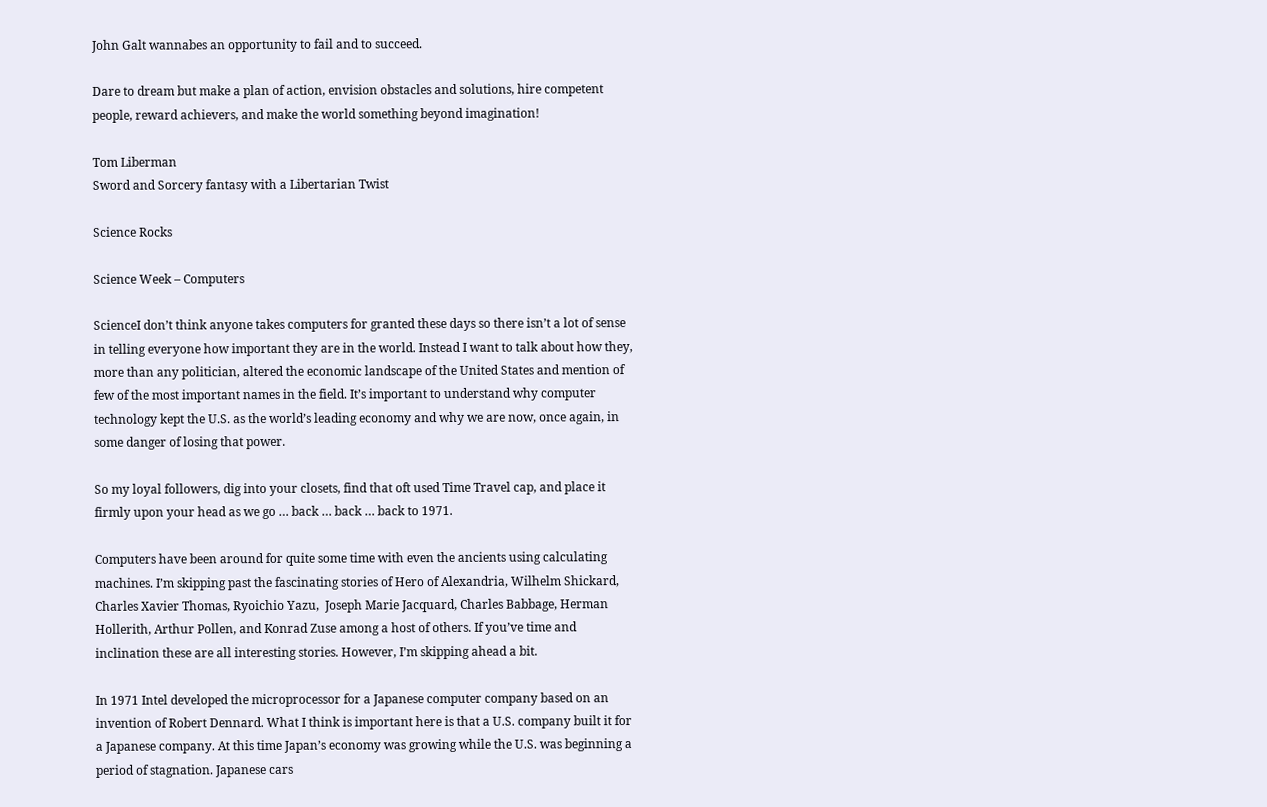John Galt wannabes an opportunity to fail and to succeed.

Dare to dream but make a plan of action, envision obstacles and solutions, hire competent people, reward achievers, and make the world something beyond imagination!

Tom Liberman
Sword and Sorcery fantasy with a Libertarian Twist

Science Rocks

Science Week – Computers

ScienceI don’t think anyone takes computers for granted these days so there isn’t a lot of sense in telling everyone how important they are in the world. Instead I want to talk about how they, more than any politician, altered the economic landscape of the United States and mention of few of the most important names in the field. It’s important to understand why computer technology kept the U.S. as the world’s leading economy and why we are now, once again, in some danger of losing that power.

So my loyal followers, dig into your closets, find that oft used Time Travel cap, and place it firmly upon your head as we go … back … back … back to 1971.

Computers have been around for quite some time with even the ancients using calculating machines. I’m skipping past the fascinating stories of Hero of Alexandria, Wilhelm Shickard,  Charles Xavier Thomas, Ryoichio Yazu,  Joseph Marie Jacquard, Charles Babbage, Herman Hollerith, Arthur Pollen, and Konrad Zuse among a host of others. If you’ve time and inclination these are all interesting stories. However, I’m skipping ahead a bit.

In 1971 Intel developed the microprocessor for a Japanese computer company based on an invention of Robert Dennard. What I think is important here is that a U.S. company built it for a Japanese company. At this time Japan’s economy was growing while the U.S. was beginning a period of stagnation. Japanese cars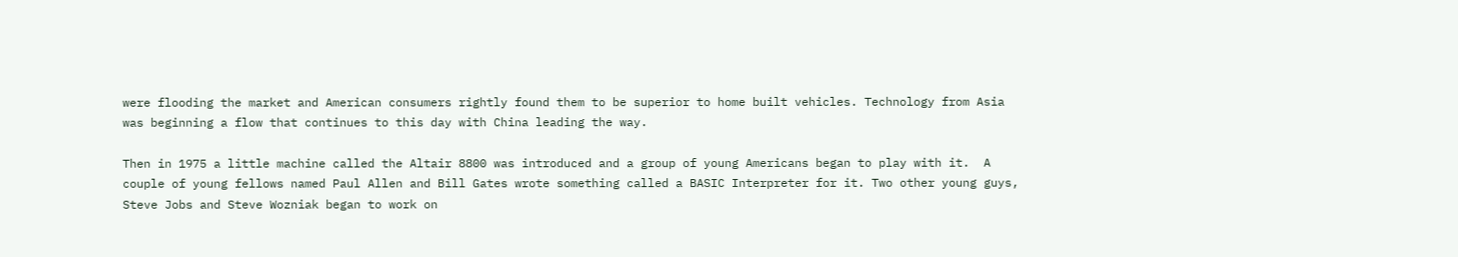were flooding the market and American consumers rightly found them to be superior to home built vehicles. Technology from Asia was beginning a flow that continues to this day with China leading the way.

Then in 1975 a little machine called the Altair 8800 was introduced and a group of young Americans began to play with it.  A couple of young fellows named Paul Allen and Bill Gates wrote something called a BASIC Interpreter for it. Two other young guys, Steve Jobs and Steve Wozniak began to work on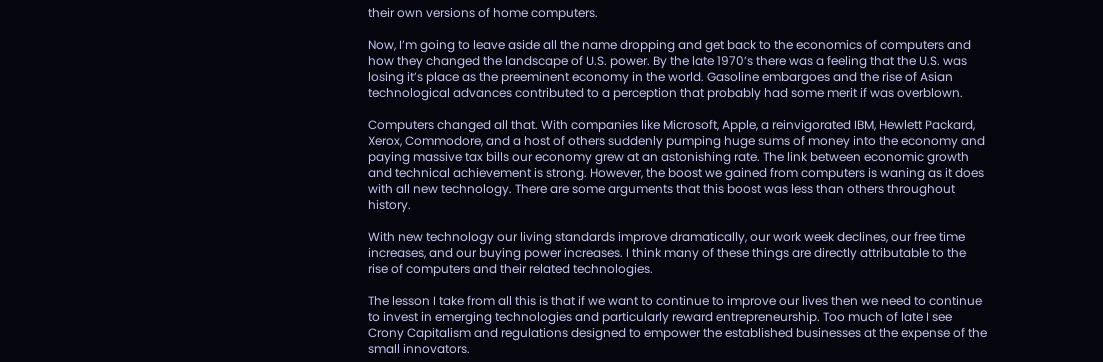their own versions of home computers.

Now, I’m going to leave aside all the name dropping and get back to the economics of computers and how they changed the landscape of U.S. power. By the late 1970’s there was a feeling that the U.S. was losing it’s place as the preeminent economy in the world. Gasoline embargoes and the rise of Asian technological advances contributed to a perception that probably had some merit if was overblown.

Computers changed all that. With companies like Microsoft, Apple, a reinvigorated IBM, Hewlett Packard, Xerox, Commodore, and a host of others suddenly pumping huge sums of money into the economy and paying massive tax bills our economy grew at an astonishing rate. The link between economic growth and technical achievement is strong. However, the boost we gained from computers is waning as it does with all new technology. There are some arguments that this boost was less than others throughout history.

With new technology our living standards improve dramatically, our work week declines, our free time increases, and our buying power increases. I think many of these things are directly attributable to the rise of computers and their related technologies.

The lesson I take from all this is that if we want to continue to improve our lives then we need to continue to invest in emerging technologies and particularly reward entrepreneurship. Too much of late I see Crony Capitalism and regulations designed to empower the established businesses at the expense of the small innovators.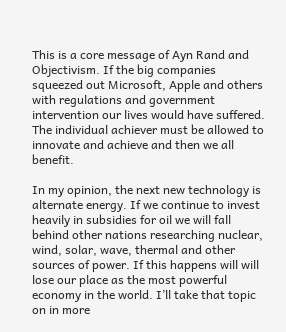This is a core message of Ayn Rand and Objectivism. If the big companies squeezed out Microsoft, Apple and others with regulations and government intervention our lives would have suffered. The individual achiever must be allowed to innovate and achieve and then we all benefit.

In my opinion, the next new technology is alternate energy. If we continue to invest heavily in subsidies for oil we will fall behind other nations researching nuclear, wind, solar, wave, thermal and other sources of power. If this happens will will lose our place as the most powerful economy in the world. I’ll take that topic on in more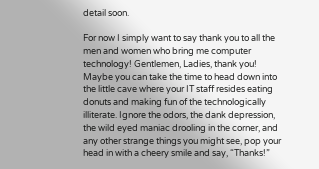detail soon.

For now I simply want to say thank you to all the men and women who bring me computer technology! Gentlemen, Ladies, thank you! Maybe you can take the time to head down into the little cave where your IT staff resides eating donuts and making fun of the technologically illiterate. Ignore the odors, the dank depression, the wild eyed maniac drooling in the corner, and any other strange things you might see, pop your head in with a cheery smile and say, “Thanks!”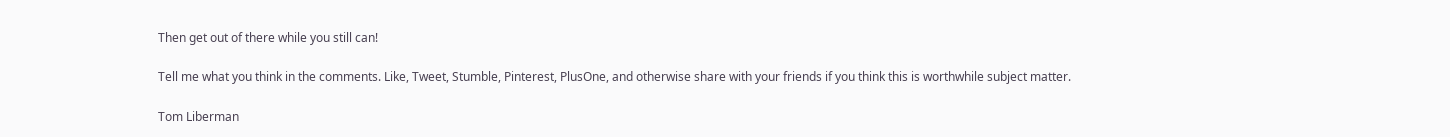Then get out of there while you still can!

Tell me what you think in the comments. Like, Tweet, Stumble, Pinterest, PlusOne, and otherwise share with your friends if you think this is worthwhile subject matter.

Tom Liberman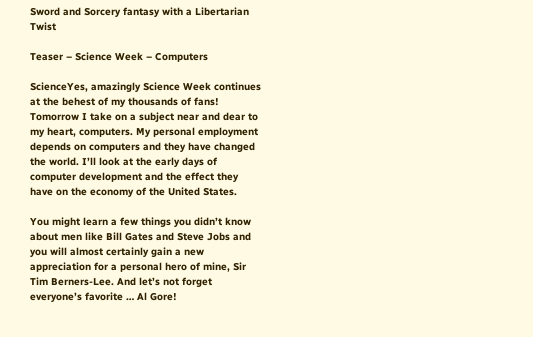Sword and Sorcery fantasy with a Libertarian Twist

Teaser – Science Week – Computers

ScienceYes, amazingly Science Week continues at the behest of my thousands of fans! Tomorrow I take on a subject near and dear to my heart, computers. My personal employment depends on computers and they have changed the world. I’ll look at the early days of computer development and the effect they have on the economy of the United States.

You might learn a few things you didn’t know about men like Bill Gates and Steve Jobs and you will almost certainly gain a new appreciation for a personal hero of mine, Sir Tim Berners-Lee. And let’s not forget everyone’s favorite … Al Gore!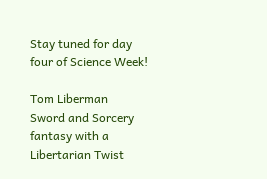Stay tuned for day four of Science Week!

Tom Liberman
Sword and Sorcery fantasy with a Libertarian Twist